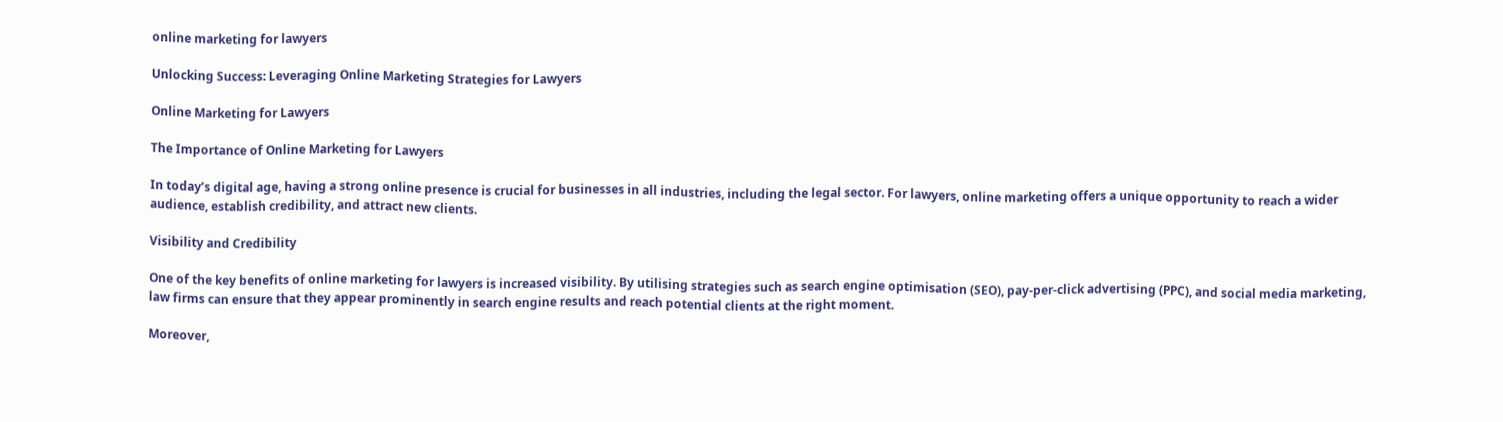online marketing for lawyers

Unlocking Success: Leveraging Online Marketing Strategies for Lawyers

Online Marketing for Lawyers

The Importance of Online Marketing for Lawyers

In today’s digital age, having a strong online presence is crucial for businesses in all industries, including the legal sector. For lawyers, online marketing offers a unique opportunity to reach a wider audience, establish credibility, and attract new clients.

Visibility and Credibility

One of the key benefits of online marketing for lawyers is increased visibility. By utilising strategies such as search engine optimisation (SEO), pay-per-click advertising (PPC), and social media marketing, law firms can ensure that they appear prominently in search engine results and reach potential clients at the right moment.

Moreover,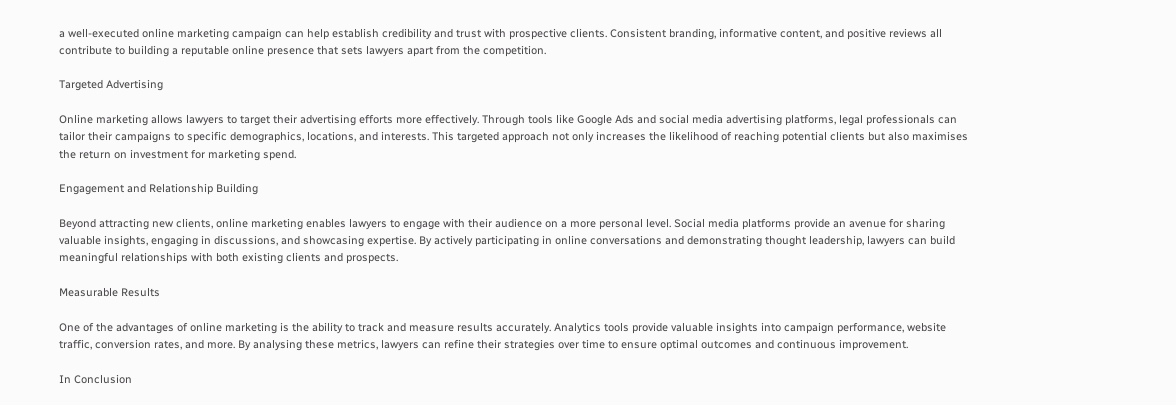a well-executed online marketing campaign can help establish credibility and trust with prospective clients. Consistent branding, informative content, and positive reviews all contribute to building a reputable online presence that sets lawyers apart from the competition.

Targeted Advertising

Online marketing allows lawyers to target their advertising efforts more effectively. Through tools like Google Ads and social media advertising platforms, legal professionals can tailor their campaigns to specific demographics, locations, and interests. This targeted approach not only increases the likelihood of reaching potential clients but also maximises the return on investment for marketing spend.

Engagement and Relationship Building

Beyond attracting new clients, online marketing enables lawyers to engage with their audience on a more personal level. Social media platforms provide an avenue for sharing valuable insights, engaging in discussions, and showcasing expertise. By actively participating in online conversations and demonstrating thought leadership, lawyers can build meaningful relationships with both existing clients and prospects.

Measurable Results

One of the advantages of online marketing is the ability to track and measure results accurately. Analytics tools provide valuable insights into campaign performance, website traffic, conversion rates, and more. By analysing these metrics, lawyers can refine their strategies over time to ensure optimal outcomes and continuous improvement.

In Conclusion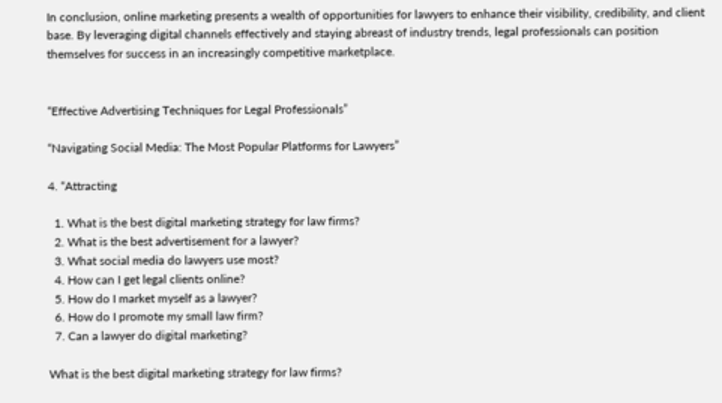In conclusion, online marketing presents a wealth of opportunities for lawyers to enhance their visibility, credibility, and client base. By leveraging digital channels effectively and staying abreast of industry trends, legal professionals can position themselves for success in an increasingly competitive marketplace.


“Effective Advertising Techniques for Legal Professionals”

“Navigating Social Media: The Most Popular Platforms for Lawyers”

4. “Attracting

  1. What is the best digital marketing strategy for law firms?
  2. What is the best advertisement for a lawyer?
  3. What social media do lawyers use most?
  4. How can I get legal clients online?
  5. How do I market myself as a lawyer?
  6. How do I promote my small law firm?
  7. Can a lawyer do digital marketing?

What is the best digital marketing strategy for law firms?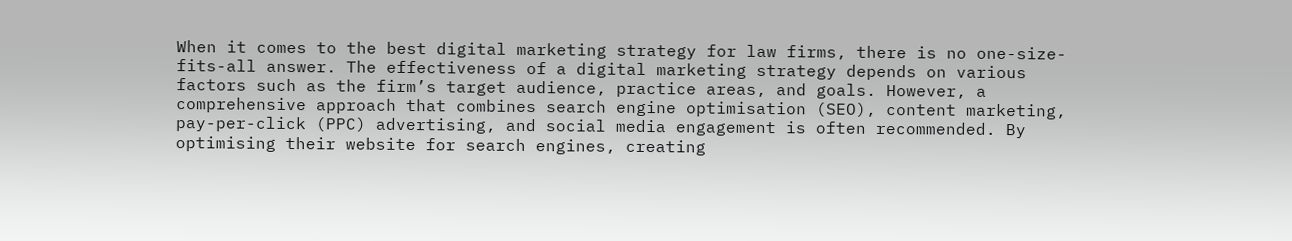When it comes to the best digital marketing strategy for law firms, there is no one-size-fits-all answer. The effectiveness of a digital marketing strategy depends on various factors such as the firm’s target audience, practice areas, and goals. However, a comprehensive approach that combines search engine optimisation (SEO), content marketing, pay-per-click (PPC) advertising, and social media engagement is often recommended. By optimising their website for search engines, creating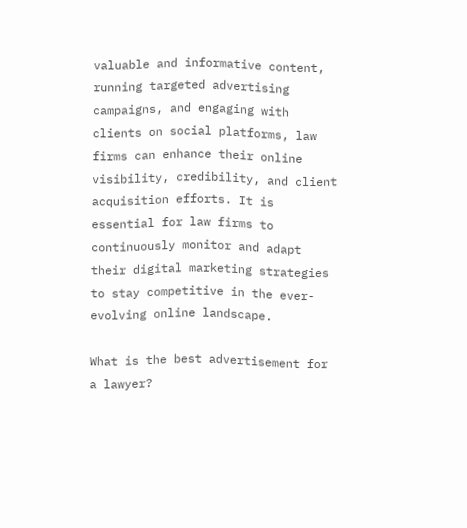valuable and informative content, running targeted advertising campaigns, and engaging with clients on social platforms, law firms can enhance their online visibility, credibility, and client acquisition efforts. It is essential for law firms to continuously monitor and adapt their digital marketing strategies to stay competitive in the ever-evolving online landscape.

What is the best advertisement for a lawyer?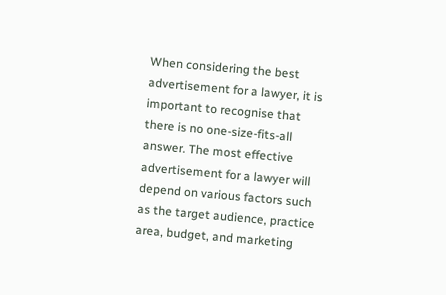When considering the best advertisement for a lawyer, it is important to recognise that there is no one-size-fits-all answer. The most effective advertisement for a lawyer will depend on various factors such as the target audience, practice area, budget, and marketing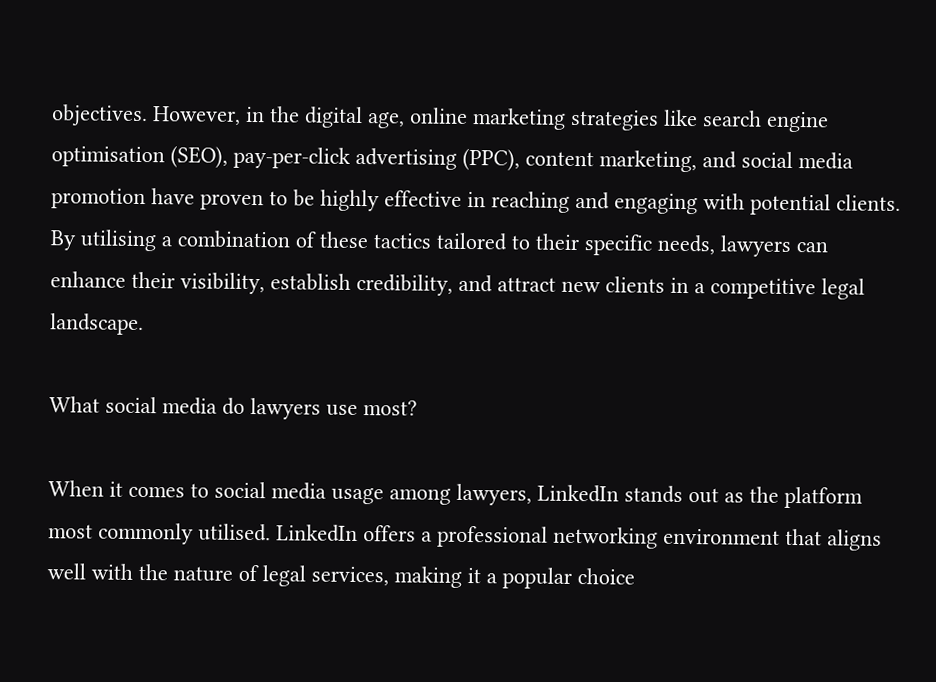objectives. However, in the digital age, online marketing strategies like search engine optimisation (SEO), pay-per-click advertising (PPC), content marketing, and social media promotion have proven to be highly effective in reaching and engaging with potential clients. By utilising a combination of these tactics tailored to their specific needs, lawyers can enhance their visibility, establish credibility, and attract new clients in a competitive legal landscape.

What social media do lawyers use most?

When it comes to social media usage among lawyers, LinkedIn stands out as the platform most commonly utilised. LinkedIn offers a professional networking environment that aligns well with the nature of legal services, making it a popular choice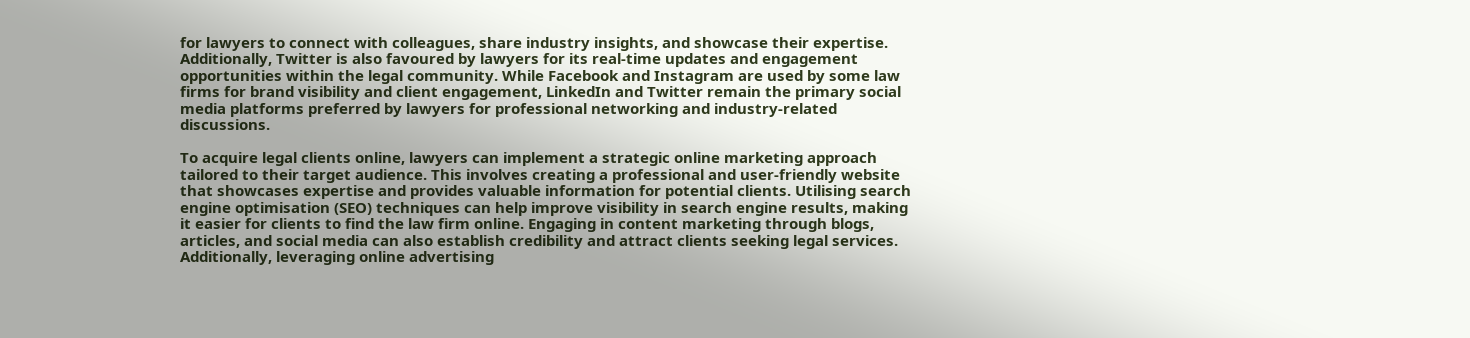for lawyers to connect with colleagues, share industry insights, and showcase their expertise. Additionally, Twitter is also favoured by lawyers for its real-time updates and engagement opportunities within the legal community. While Facebook and Instagram are used by some law firms for brand visibility and client engagement, LinkedIn and Twitter remain the primary social media platforms preferred by lawyers for professional networking and industry-related discussions.

To acquire legal clients online, lawyers can implement a strategic online marketing approach tailored to their target audience. This involves creating a professional and user-friendly website that showcases expertise and provides valuable information for potential clients. Utilising search engine optimisation (SEO) techniques can help improve visibility in search engine results, making it easier for clients to find the law firm online. Engaging in content marketing through blogs, articles, and social media can also establish credibility and attract clients seeking legal services. Additionally, leveraging online advertising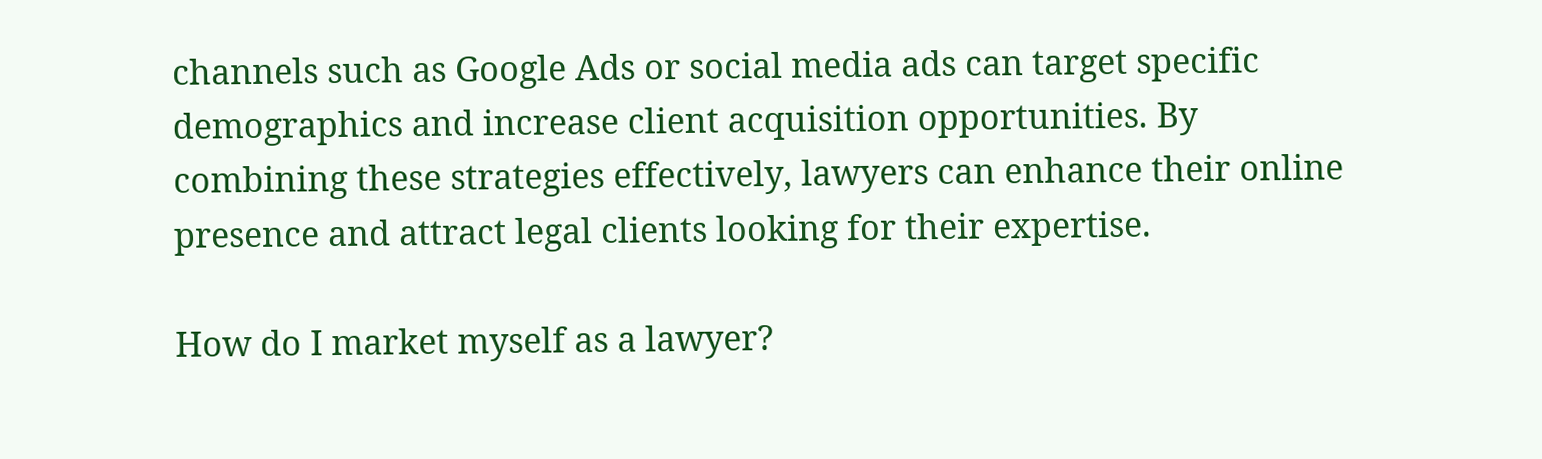channels such as Google Ads or social media ads can target specific demographics and increase client acquisition opportunities. By combining these strategies effectively, lawyers can enhance their online presence and attract legal clients looking for their expertise.

How do I market myself as a lawyer?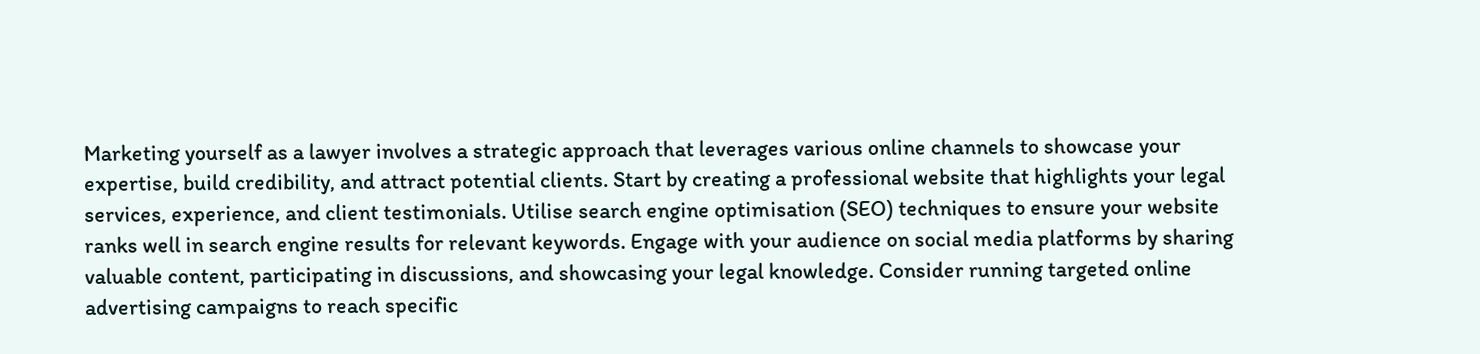Marketing yourself as a lawyer involves a strategic approach that leverages various online channels to showcase your expertise, build credibility, and attract potential clients. Start by creating a professional website that highlights your legal services, experience, and client testimonials. Utilise search engine optimisation (SEO) techniques to ensure your website ranks well in search engine results for relevant keywords. Engage with your audience on social media platforms by sharing valuable content, participating in discussions, and showcasing your legal knowledge. Consider running targeted online advertising campaigns to reach specific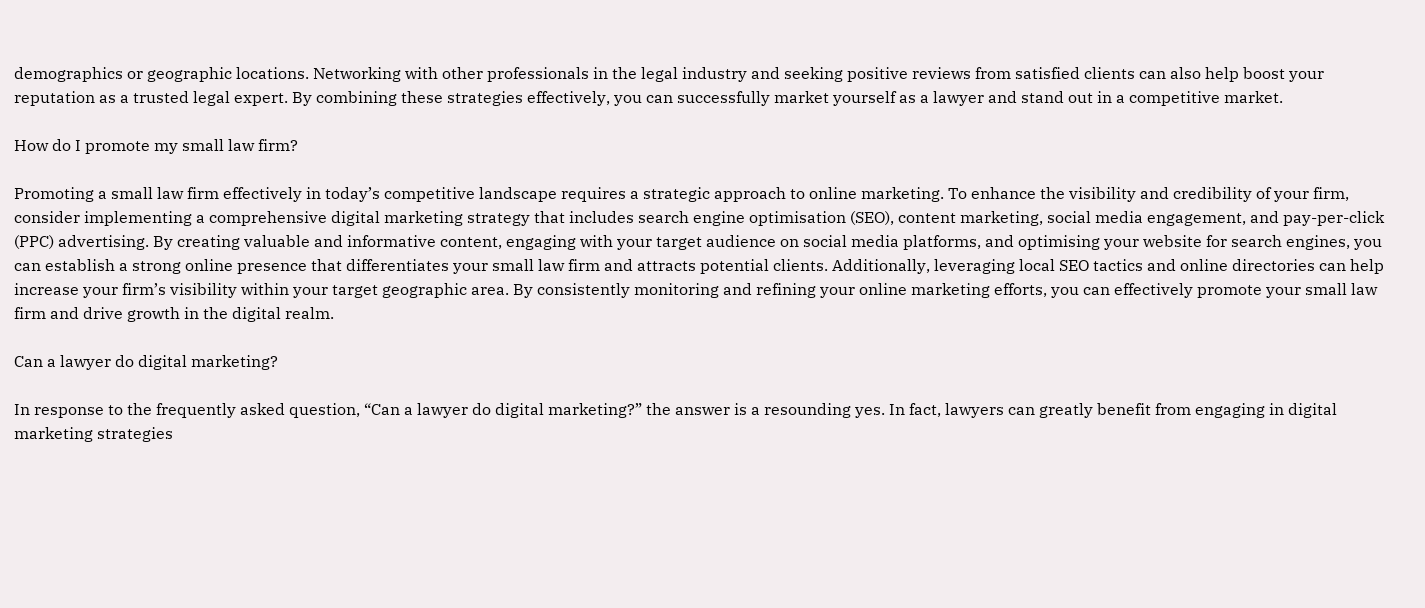demographics or geographic locations. Networking with other professionals in the legal industry and seeking positive reviews from satisfied clients can also help boost your reputation as a trusted legal expert. By combining these strategies effectively, you can successfully market yourself as a lawyer and stand out in a competitive market.

How do I promote my small law firm?

Promoting a small law firm effectively in today’s competitive landscape requires a strategic approach to online marketing. To enhance the visibility and credibility of your firm, consider implementing a comprehensive digital marketing strategy that includes search engine optimisation (SEO), content marketing, social media engagement, and pay-per-click (PPC) advertising. By creating valuable and informative content, engaging with your target audience on social media platforms, and optimising your website for search engines, you can establish a strong online presence that differentiates your small law firm and attracts potential clients. Additionally, leveraging local SEO tactics and online directories can help increase your firm’s visibility within your target geographic area. By consistently monitoring and refining your online marketing efforts, you can effectively promote your small law firm and drive growth in the digital realm.

Can a lawyer do digital marketing?

In response to the frequently asked question, “Can a lawyer do digital marketing?” the answer is a resounding yes. In fact, lawyers can greatly benefit from engaging in digital marketing strategies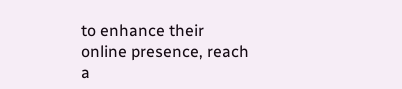to enhance their online presence, reach a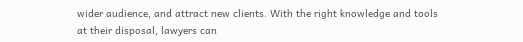wider audience, and attract new clients. With the right knowledge and tools at their disposal, lawyers can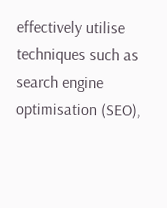effectively utilise techniques such as search engine optimisation (SEO),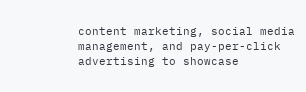content marketing, social media management, and pay-per-click advertising to showcase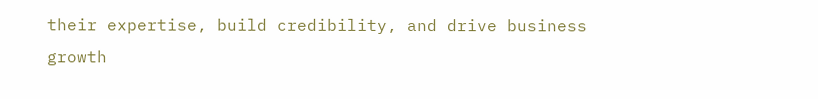their expertise, build credibility, and drive business growth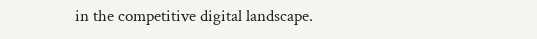in the competitive digital landscape.